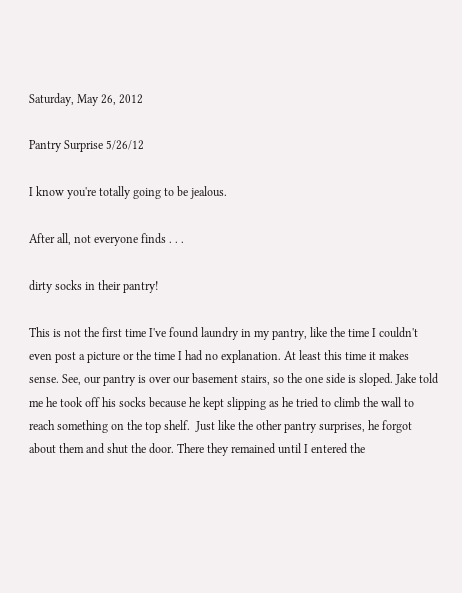Saturday, May 26, 2012

Pantry Surprise 5/26/12

I know you're totally going to be jealous.

After all, not everyone finds . . .

dirty socks in their pantry!

This is not the first time I've found laundry in my pantry, like the time I couldn't even post a picture or the time I had no explanation. At least this time it makes sense. See, our pantry is over our basement stairs, so the one side is sloped. Jake told me he took off his socks because he kept slipping as he tried to climb the wall to reach something on the top shelf.  Just like the other pantry surprises, he forgot about them and shut the door. There they remained until I entered the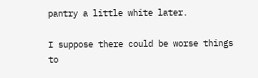pantry a little white later.

I suppose there could be worse things to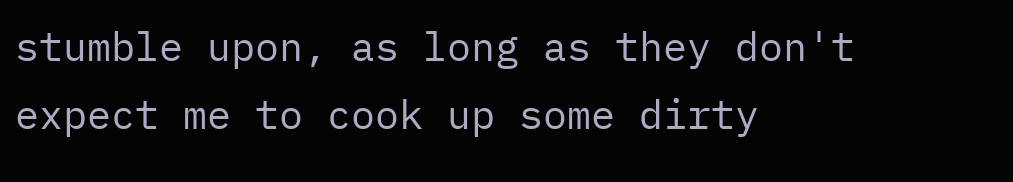stumble upon, as long as they don't expect me to cook up some dirty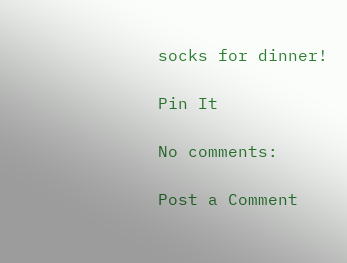socks for dinner!

Pin It

No comments:

Post a Comment